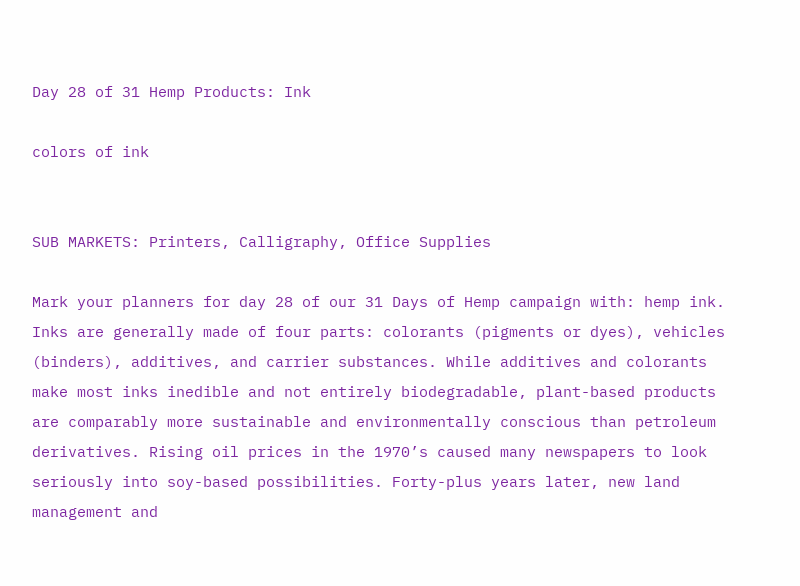Day 28 of 31 Hemp Products: Ink

colors of ink


SUB MARKETS: Printers, Calligraphy, Office Supplies

Mark your planners for day 28 of our 31 Days of Hemp campaign with: hemp ink. Inks are generally made of four parts: colorants (pigments or dyes), vehicles (binders), additives, and carrier substances. While additives and colorants make most inks inedible and not entirely biodegradable, plant-based products are comparably more sustainable and environmentally conscious than petroleum derivatives. Rising oil prices in the 1970’s caused many newspapers to look seriously into soy-based possibilities. Forty-plus years later, new land management and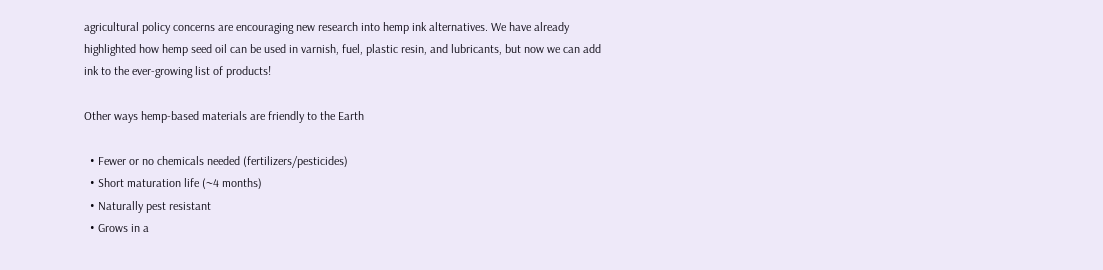agricultural policy concerns are encouraging new research into hemp ink alternatives. We have already highlighted how hemp seed oil can be used in varnish, fuel, plastic resin, and lubricants, but now we can add ink to the ever-growing list of products!

Other ways hemp-based materials are friendly to the Earth

  • Fewer or no chemicals needed (fertilizers/pesticides)
  • Short maturation life (~4 months)
  • Naturally pest resistant
  • Grows in a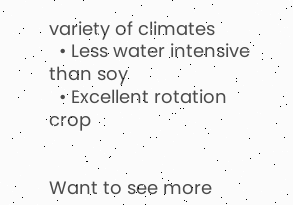variety of climates
  • Less water intensive than soy
  • Excellent rotation crop


Want to see more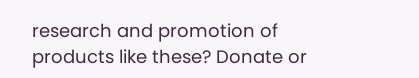research and promotion of products like these? Donate or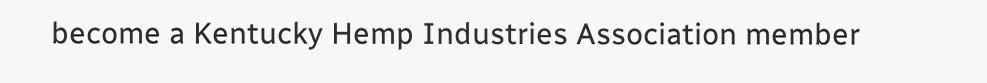become a Kentucky Hemp Industries Association member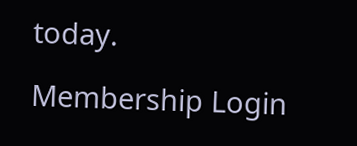today.

Membership Login